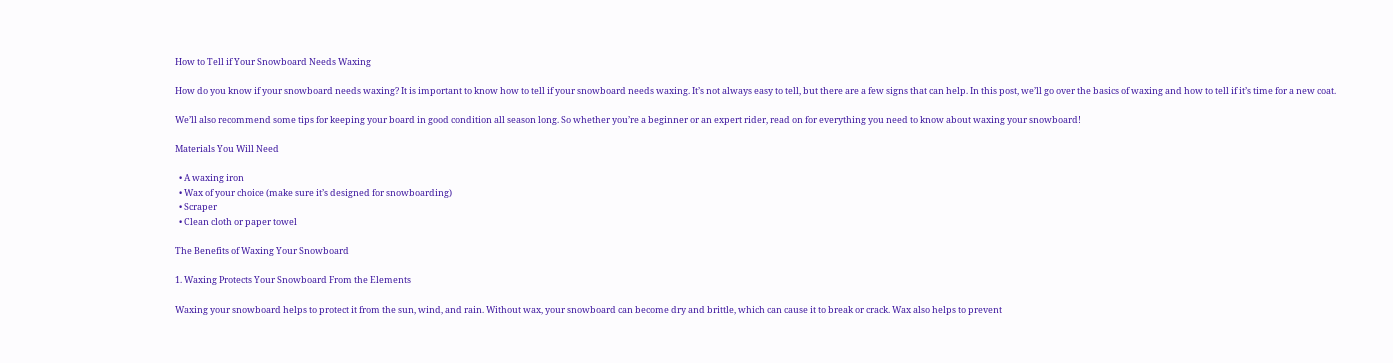How to Tell if Your Snowboard Needs Waxing

How do you know if your snowboard needs waxing? It is important to know how to tell if your snowboard needs waxing. It’s not always easy to tell, but there are a few signs that can help. In this post, we’ll go over the basics of waxing and how to tell if it’s time for a new coat.

We’ll also recommend some tips for keeping your board in good condition all season long. So whether you’re a beginner or an expert rider, read on for everything you need to know about waxing your snowboard!

Materials You Will Need

  • A waxing iron
  • Wax of your choice (make sure it’s designed for snowboarding)
  • Scraper
  • Clean cloth or paper towel

The Benefits of Waxing Your Snowboard

1. Waxing Protects Your Snowboard From the Elements

Waxing your snowboard helps to protect it from the sun, wind, and rain. Without wax, your snowboard can become dry and brittle, which can cause it to break or crack. Wax also helps to prevent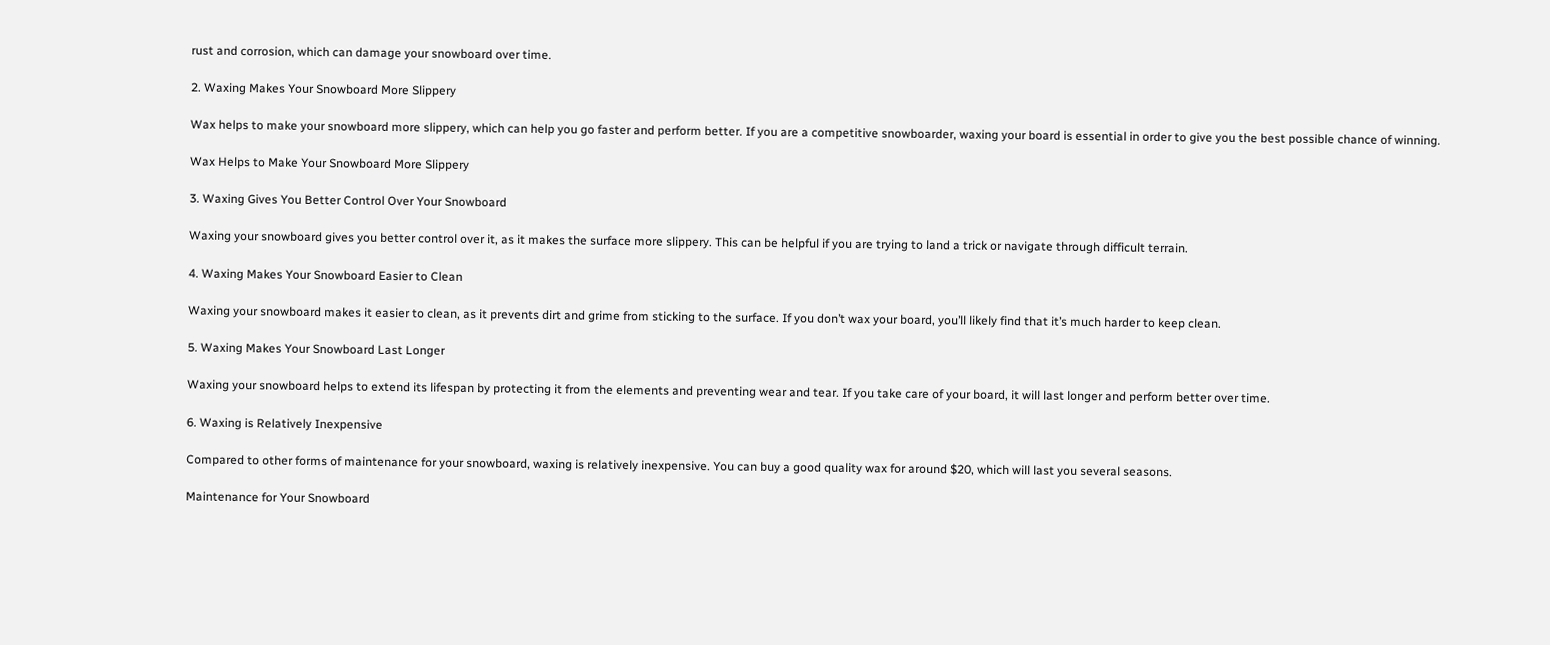rust and corrosion, which can damage your snowboard over time.

2. Waxing Makes Your Snowboard More Slippery

Wax helps to make your snowboard more slippery, which can help you go faster and perform better. If you are a competitive snowboarder, waxing your board is essential in order to give you the best possible chance of winning.

Wax Helps to Make Your Snowboard More Slippery

3. Waxing Gives You Better Control Over Your Snowboard

Waxing your snowboard gives you better control over it, as it makes the surface more slippery. This can be helpful if you are trying to land a trick or navigate through difficult terrain.

4. Waxing Makes Your Snowboard Easier to Clean

Waxing your snowboard makes it easier to clean, as it prevents dirt and grime from sticking to the surface. If you don’t wax your board, you’ll likely find that it’s much harder to keep clean.

5. Waxing Makes Your Snowboard Last Longer

Waxing your snowboard helps to extend its lifespan by protecting it from the elements and preventing wear and tear. If you take care of your board, it will last longer and perform better over time.

6. Waxing is Relatively Inexpensive

Compared to other forms of maintenance for your snowboard, waxing is relatively inexpensive. You can buy a good quality wax for around $20, which will last you several seasons.

Maintenance for Your Snowboard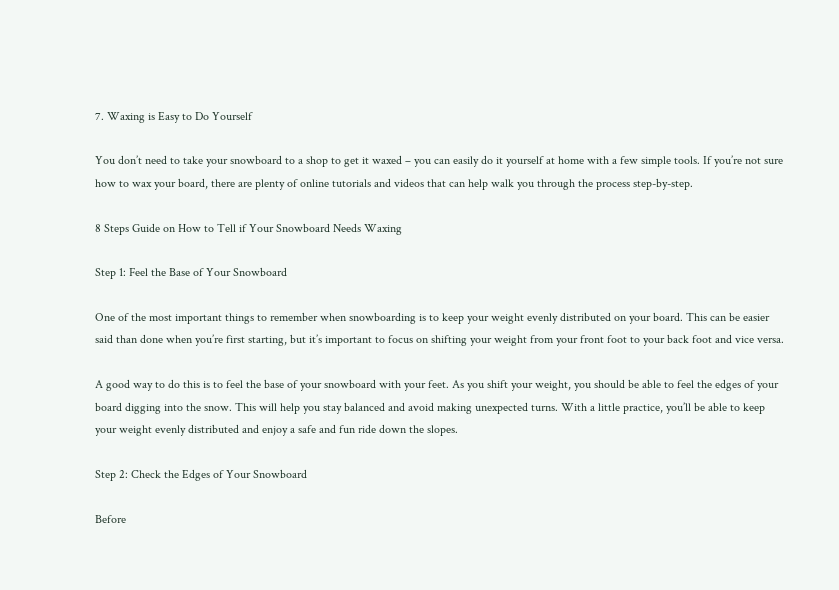7. Waxing is Easy to Do Yourself

You don’t need to take your snowboard to a shop to get it waxed – you can easily do it yourself at home with a few simple tools. If you’re not sure how to wax your board, there are plenty of online tutorials and videos that can help walk you through the process step-by-step.

8 Steps Guide on How to Tell if Your Snowboard Needs Waxing

Step 1: Feel the Base of Your Snowboard

One of the most important things to remember when snowboarding is to keep your weight evenly distributed on your board. This can be easier said than done when you’re first starting, but it’s important to focus on shifting your weight from your front foot to your back foot and vice versa.

A good way to do this is to feel the base of your snowboard with your feet. As you shift your weight, you should be able to feel the edges of your board digging into the snow. This will help you stay balanced and avoid making unexpected turns. With a little practice, you’ll be able to keep your weight evenly distributed and enjoy a safe and fun ride down the slopes.

Step 2: Check the Edges of Your Snowboard

Before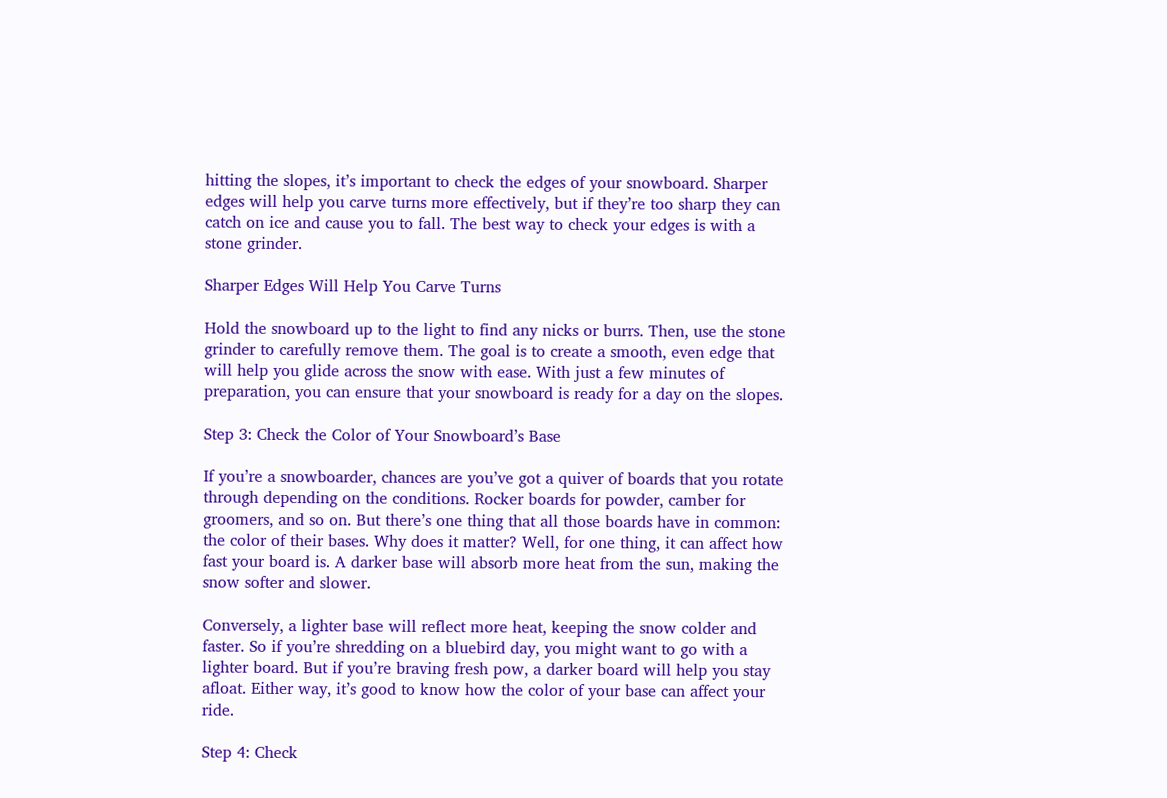hitting the slopes, it’s important to check the edges of your snowboard. Sharper edges will help you carve turns more effectively, but if they’re too sharp they can catch on ice and cause you to fall. The best way to check your edges is with a stone grinder.

Sharper Edges Will Help You Carve Turns

Hold the snowboard up to the light to find any nicks or burrs. Then, use the stone grinder to carefully remove them. The goal is to create a smooth, even edge that will help you glide across the snow with ease. With just a few minutes of preparation, you can ensure that your snowboard is ready for a day on the slopes.

Step 3: Check the Color of Your Snowboard’s Base

If you’re a snowboarder, chances are you’ve got a quiver of boards that you rotate through depending on the conditions. Rocker boards for powder, camber for groomers, and so on. But there’s one thing that all those boards have in common: the color of their bases. Why does it matter? Well, for one thing, it can affect how fast your board is. A darker base will absorb more heat from the sun, making the snow softer and slower.

Conversely, a lighter base will reflect more heat, keeping the snow colder and faster. So if you’re shredding on a bluebird day, you might want to go with a lighter board. But if you’re braving fresh pow, a darker board will help you stay afloat. Either way, it’s good to know how the color of your base can affect your ride.

Step 4: Check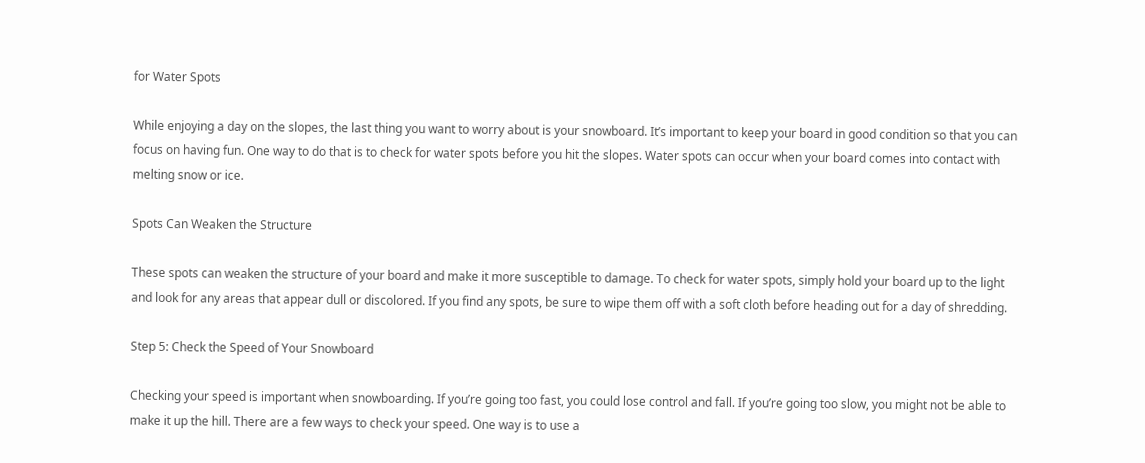for Water Spots

While enjoying a day on the slopes, the last thing you want to worry about is your snowboard. It’s important to keep your board in good condition so that you can focus on having fun. One way to do that is to check for water spots before you hit the slopes. Water spots can occur when your board comes into contact with melting snow or ice.

Spots Can Weaken the Structure

These spots can weaken the structure of your board and make it more susceptible to damage. To check for water spots, simply hold your board up to the light and look for any areas that appear dull or discolored. If you find any spots, be sure to wipe them off with a soft cloth before heading out for a day of shredding.

Step 5: Check the Speed of Your Snowboard

Checking your speed is important when snowboarding. If you’re going too fast, you could lose control and fall. If you’re going too slow, you might not be able to make it up the hill. There are a few ways to check your speed. One way is to use a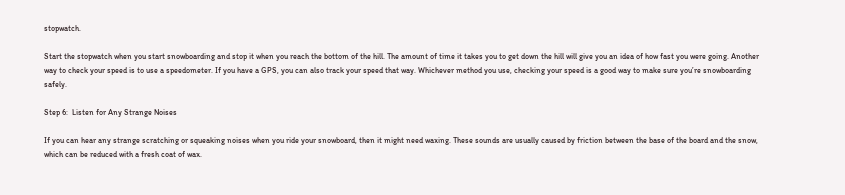stopwatch.

Start the stopwatch when you start snowboarding and stop it when you reach the bottom of the hill. The amount of time it takes you to get down the hill will give you an idea of how fast you were going. Another way to check your speed is to use a speedometer. If you have a GPS, you can also track your speed that way. Whichever method you use, checking your speed is a good way to make sure you’re snowboarding safely.

Step 6:  Listen for Any Strange Noises

If you can hear any strange scratching or squeaking noises when you ride your snowboard, then it might need waxing. These sounds are usually caused by friction between the base of the board and the snow, which can be reduced with a fresh coat of wax.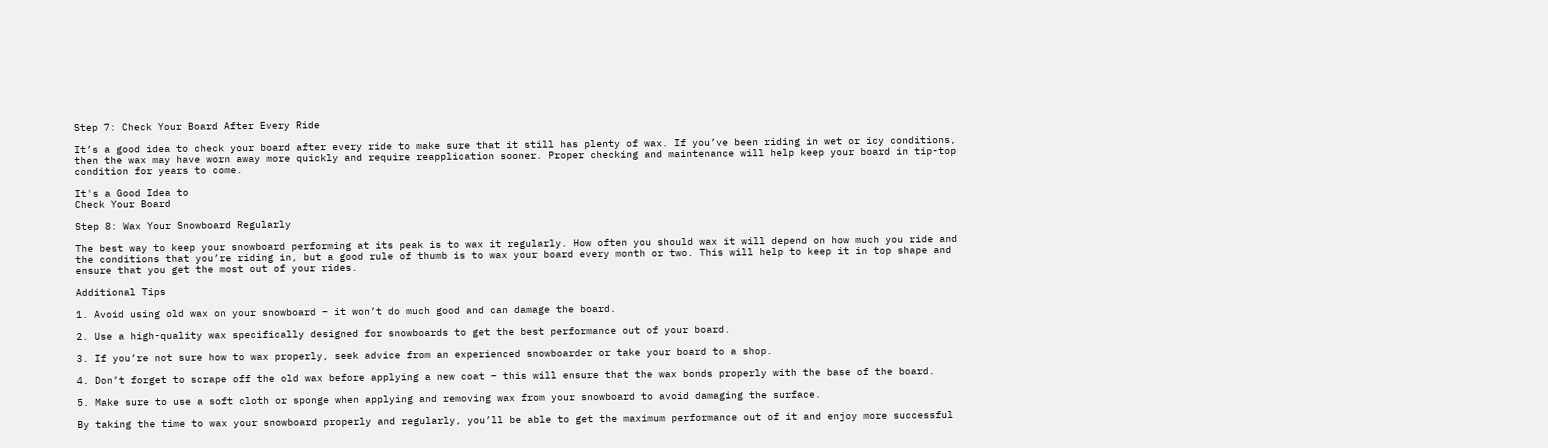Step 7: Check Your Board After Every Ride

It’s a good idea to check your board after every ride to make sure that it still has plenty of wax. If you’ve been riding in wet or icy conditions, then the wax may have worn away more quickly and require reapplication sooner. Proper checking and maintenance will help keep your board in tip-top condition for years to come.

It's a Good Idea to
Check Your Board

Step 8: Wax Your Snowboard Regularly

The best way to keep your snowboard performing at its peak is to wax it regularly. How often you should wax it will depend on how much you ride and the conditions that you’re riding in, but a good rule of thumb is to wax your board every month or two. This will help to keep it in top shape and ensure that you get the most out of your rides.

Additional Tips

1. Avoid using old wax on your snowboard – it won’t do much good and can damage the board.

2. Use a high-quality wax specifically designed for snowboards to get the best performance out of your board.

3. If you’re not sure how to wax properly, seek advice from an experienced snowboarder or take your board to a shop.

4. Don’t forget to scrape off the old wax before applying a new coat – this will ensure that the wax bonds properly with the base of the board.

5. Make sure to use a soft cloth or sponge when applying and removing wax from your snowboard to avoid damaging the surface.

By taking the time to wax your snowboard properly and regularly, you’ll be able to get the maximum performance out of it and enjoy more successful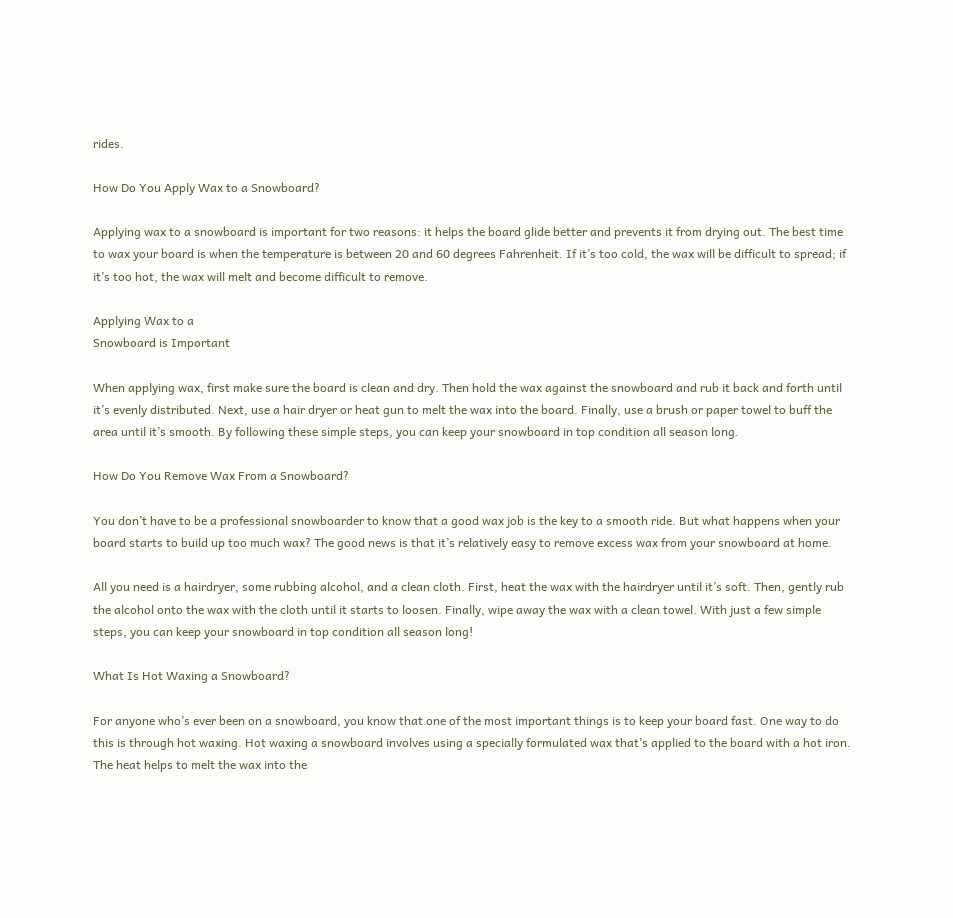rides.

How Do You Apply Wax to a Snowboard?

Applying wax to a snowboard is important for two reasons: it helps the board glide better and prevents it from drying out. The best time to wax your board is when the temperature is between 20 and 60 degrees Fahrenheit. If it’s too cold, the wax will be difficult to spread; if it’s too hot, the wax will melt and become difficult to remove.

Applying Wax to a
Snowboard is Important

When applying wax, first make sure the board is clean and dry. Then hold the wax against the snowboard and rub it back and forth until it’s evenly distributed. Next, use a hair dryer or heat gun to melt the wax into the board. Finally, use a brush or paper towel to buff the area until it’s smooth. By following these simple steps, you can keep your snowboard in top condition all season long.

How Do You Remove Wax From a Snowboard?

You don’t have to be a professional snowboarder to know that a good wax job is the key to a smooth ride. But what happens when your board starts to build up too much wax? The good news is that it’s relatively easy to remove excess wax from your snowboard at home.

All you need is a hairdryer, some rubbing alcohol, and a clean cloth. First, heat the wax with the hairdryer until it’s soft. Then, gently rub the alcohol onto the wax with the cloth until it starts to loosen. Finally, wipe away the wax with a clean towel. With just a few simple steps, you can keep your snowboard in top condition all season long!

What Is Hot Waxing a Snowboard?

For anyone who’s ever been on a snowboard, you know that one of the most important things is to keep your board fast. One way to do this is through hot waxing. Hot waxing a snowboard involves using a specially formulated wax that’s applied to the board with a hot iron. The heat helps to melt the wax into the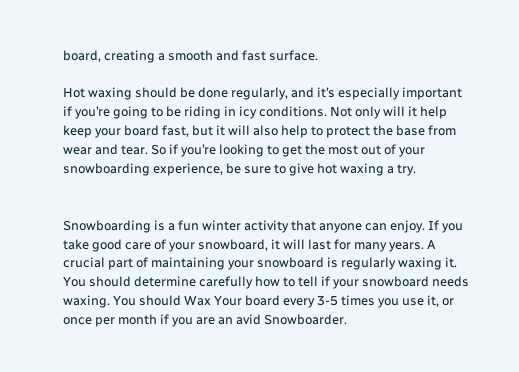board, creating a smooth and fast surface.

Hot waxing should be done regularly, and it’s especially important if you’re going to be riding in icy conditions. Not only will it help keep your board fast, but it will also help to protect the base from wear and tear. So if you’re looking to get the most out of your snowboarding experience, be sure to give hot waxing a try.


Snowboarding is a fun winter activity that anyone can enjoy. If you take good care of your snowboard, it will last for many years. A crucial part of maintaining your snowboard is regularly waxing it. You should determine carefully how to tell if your snowboard needs waxing. You should Wax Your board every 3-5 times you use it, or once per month if you are an avid Snowboarder.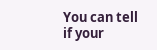You can tell if your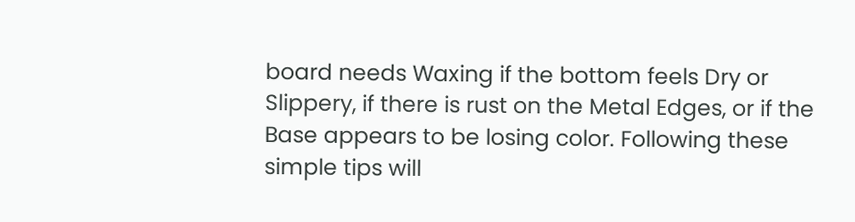board needs Waxing if the bottom feels Dry or Slippery, if there is rust on the Metal Edges, or if the Base appears to be losing color. Following these simple tips will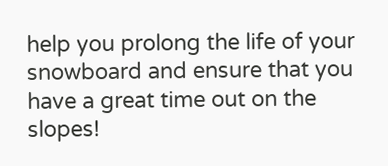help you prolong the life of your snowboard and ensure that you have a great time out on the slopes!